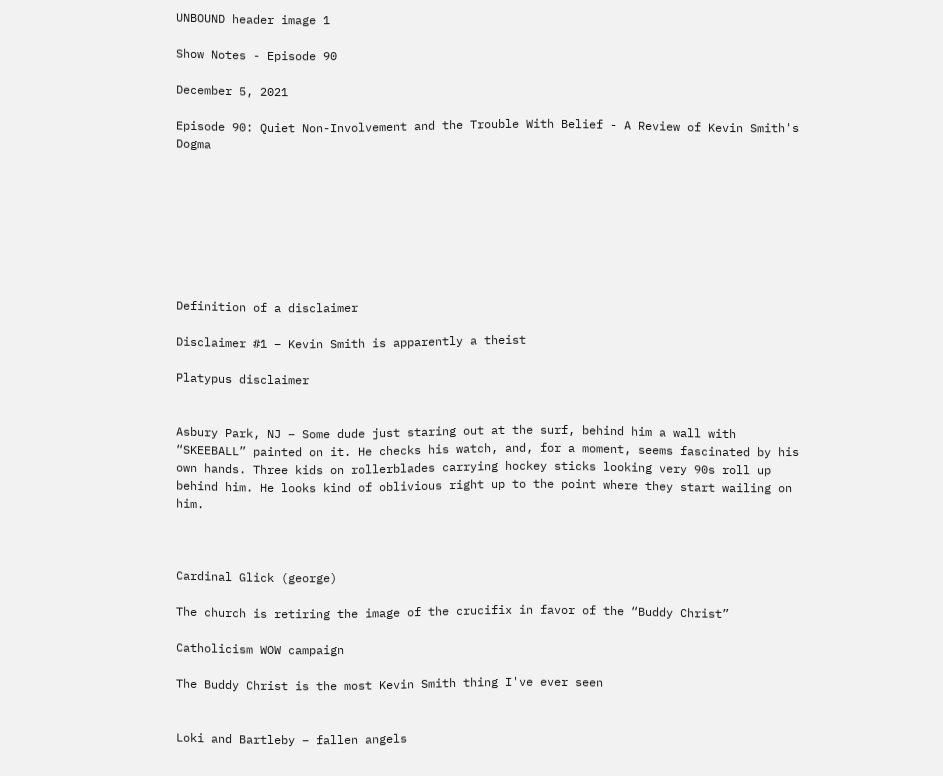UNBOUND header image 1

Show Notes - Episode 90

December 5, 2021

Episode 90: Quiet Non-Involvement and the Trouble With Belief - A Review of Kevin Smith's Dogma








Definition of a disclaimer

Disclaimer #1 – Kevin Smith is apparently a theist

Platypus disclaimer


Asbury Park, NJ – Some dude just staring out at the surf, behind him a wall with “SKEEBALL” painted on it. He checks his watch, and, for a moment, seems fascinated by his own hands. Three kids on rollerblades carrying hockey sticks looking very 90s roll up behind him. He looks kind of oblivious right up to the point where they start wailing on him.



Cardinal Glick (george)

The church is retiring the image of the crucifix in favor of the “Buddy Christ”

Catholicism WOW campaign

The Buddy Christ is the most Kevin Smith thing I've ever seen


Loki and Bartleby – fallen angels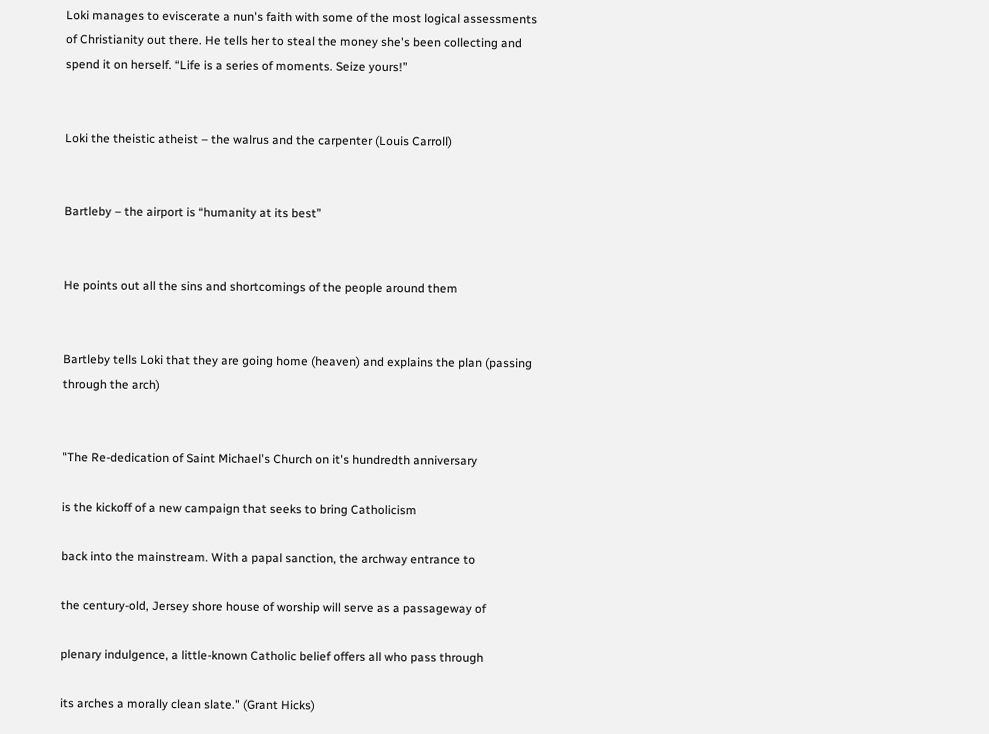Loki manages to eviscerate a nun's faith with some of the most logical assessments of Christianity out there. He tells her to steal the money she's been collecting and spend it on herself. “Life is a series of moments. Seize yours!”


Loki the theistic atheist – the walrus and the carpenter (Louis Carroll)


Bartleby – the airport is “humanity at its best”


He points out all the sins and shortcomings of the people around them


Bartleby tells Loki that they are going home (heaven) and explains the plan (passing through the arch)


"The Re-dedication of Saint Michael's Church on it's hundredth anniversary

is the kickoff of a new campaign that seeks to bring Catholicism

back into the mainstream. With a papal sanction, the archway entrance to

the century-old, Jersey shore house of worship will serve as a passageway of

plenary indulgence, a little-known Catholic belief offers all who pass through

its arches a morally clean slate." (Grant Hicks)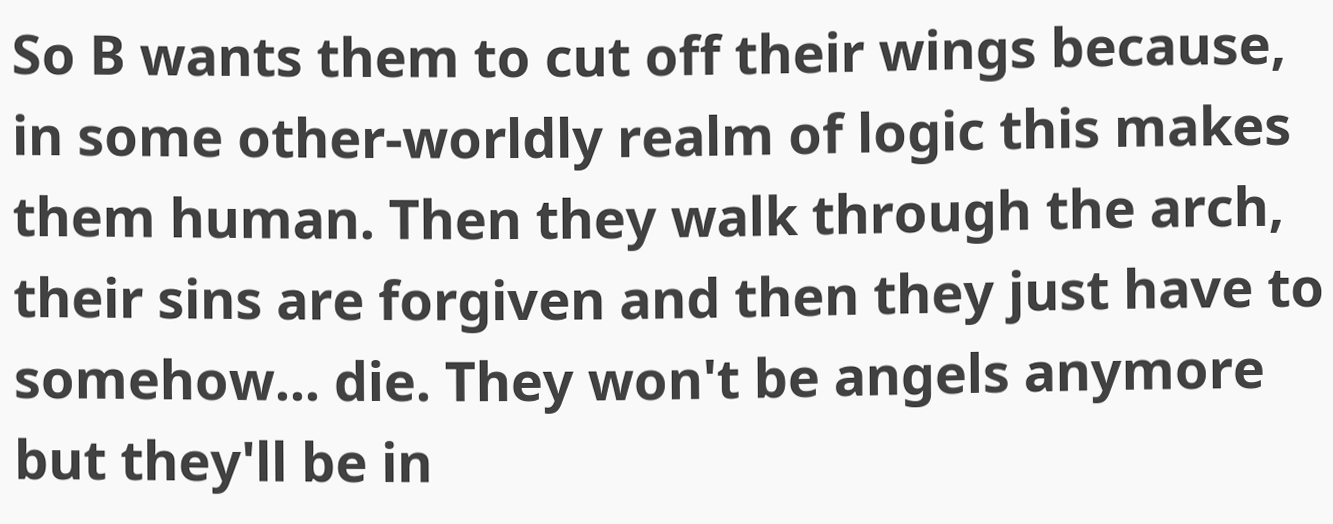So B wants them to cut off their wings because, in some other-worldly realm of logic this makes them human. Then they walk through the arch, their sins are forgiven and then they just have to somehow... die. They won't be angels anymore but they'll be in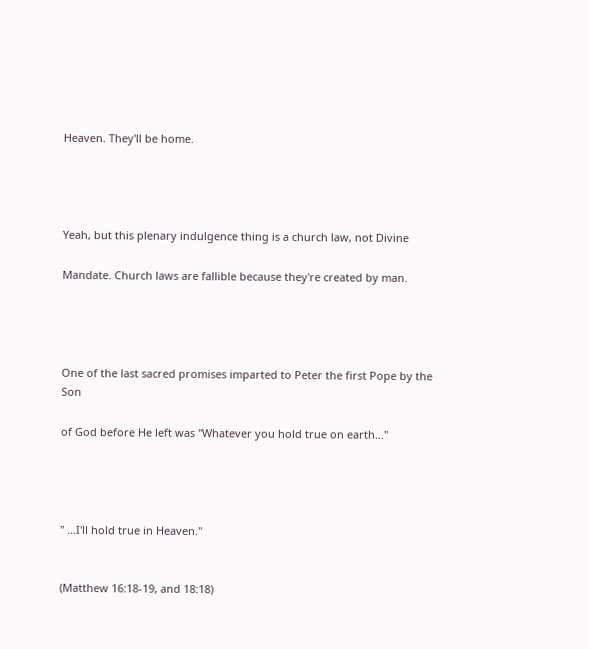Heaven. They'll be home.




Yeah, but this plenary indulgence thing is a church law, not Divine

Mandate. Church laws are fallible because they're created by man.




One of the last sacred promises imparted to Peter the first Pope by the Son

of God before He left was "Whatever you hold true on earth..."




" ...I'll hold true in Heaven."


(Matthew 16:18-19, and 18:18)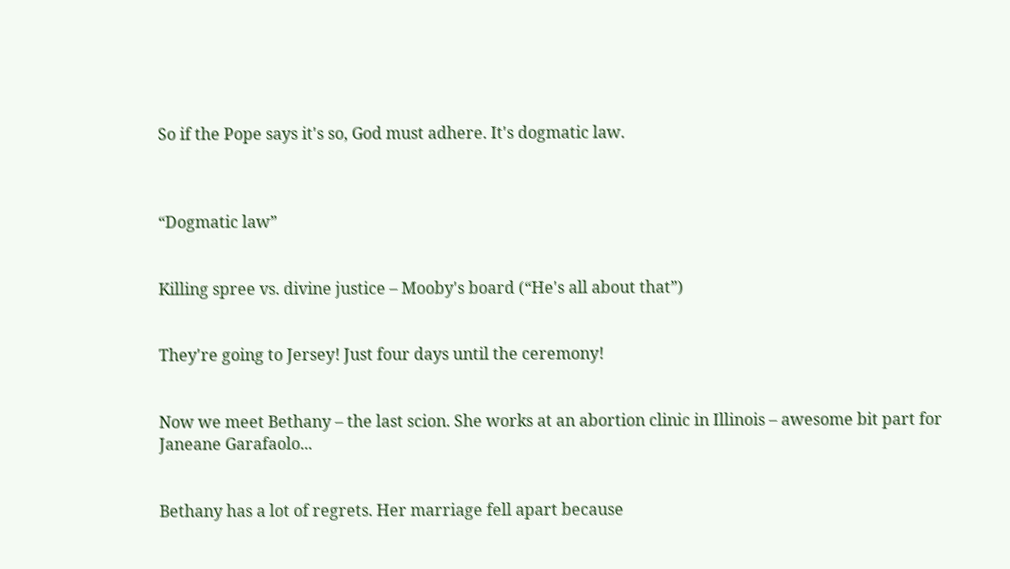So if the Pope says it's so, God must adhere. It's dogmatic law.



“Dogmatic law”


Killing spree vs. divine justice – Mooby's board (“He's all about that”)


They're going to Jersey! Just four days until the ceremony!


Now we meet Bethany – the last scion. She works at an abortion clinic in Illinois – awesome bit part for Janeane Garafaolo...


Bethany has a lot of regrets. Her marriage fell apart because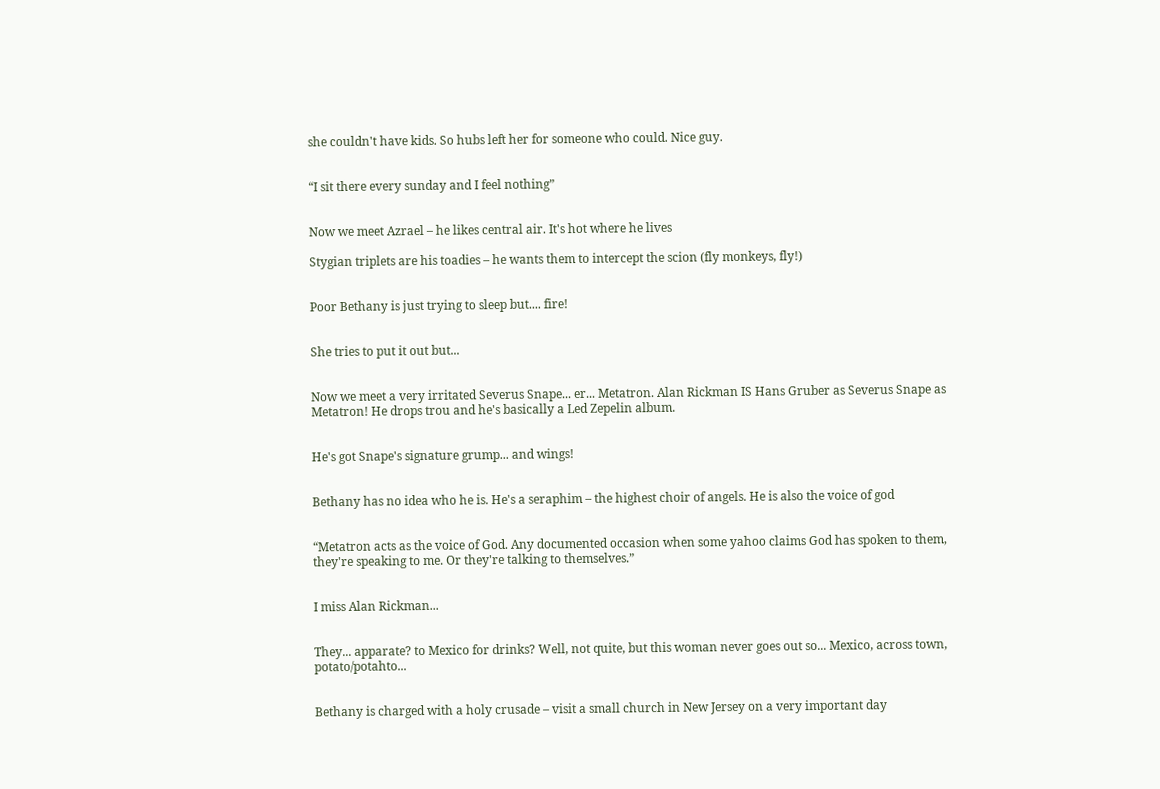she couldn't have kids. So hubs left her for someone who could. Nice guy.


“I sit there every sunday and I feel nothing”


Now we meet Azrael – he likes central air. It's hot where he lives

Stygian triplets are his toadies – he wants them to intercept the scion (fly monkeys, fly!)


Poor Bethany is just trying to sleep but.... fire!


She tries to put it out but...


Now we meet a very irritated Severus Snape... er... Metatron. Alan Rickman IS Hans Gruber as Severus Snape as Metatron! He drops trou and he's basically a Led Zepelin album.


He's got Snape's signature grump... and wings!


Bethany has no idea who he is. He's a seraphim – the highest choir of angels. He is also the voice of god


“Metatron acts as the voice of God. Any documented occasion when some yahoo claims God has spoken to them, they're speaking to me. Or they're talking to themselves.”


I miss Alan Rickman...


They... apparate? to Mexico for drinks? Well, not quite, but this woman never goes out so... Mexico, across town, potato/potahto...


Bethany is charged with a holy crusade – visit a small church in New Jersey on a very important day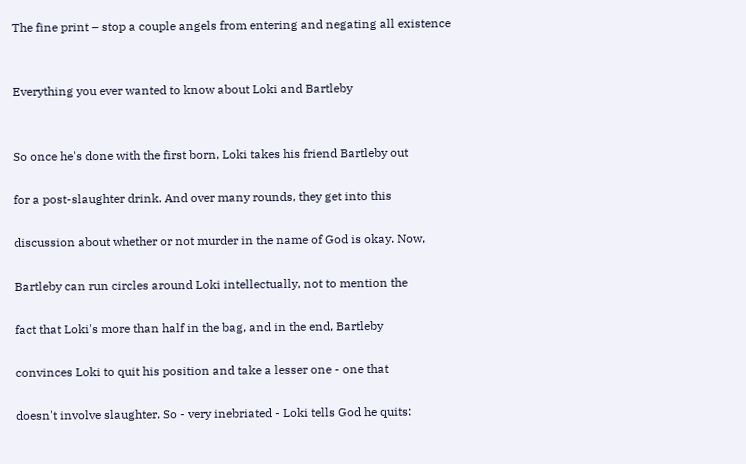The fine print – stop a couple angels from entering and negating all existence


Everything you ever wanted to know about Loki and Bartleby


So once he's done with the first born, Loki takes his friend Bartleby out

for a post-slaughter drink. And over many rounds, they get into this

discussion about whether or not murder in the name of God is okay. Now,

Bartleby can run circles around Loki intellectually, not to mention the

fact that Loki's more than half in the bag, and in the end, Bartleby

convinces Loki to quit his position and take a lesser one - one that

doesn't involve slaughter. So - very inebriated - Loki tells God he quits: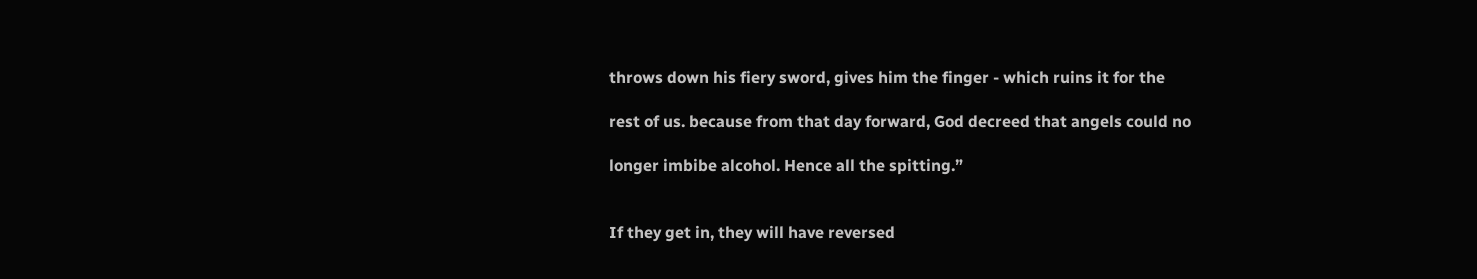throws down his fiery sword, gives him the finger - which ruins it for the

rest of us. because from that day forward, God decreed that angels could no

longer imbibe alcohol. Hence all the spitting.”


If they get in, they will have reversed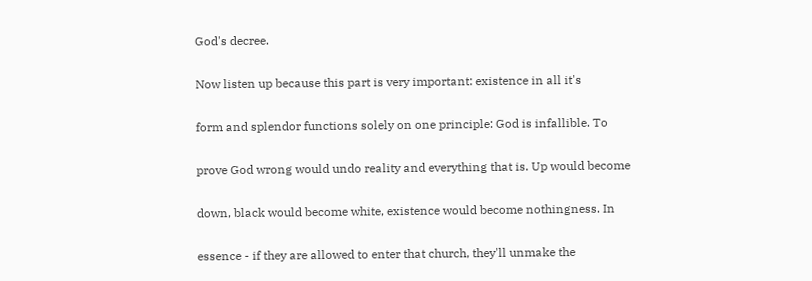God's decree.

Now listen up because this part is very important: existence in all it's

form and splendor functions solely on one principle: God is infallible. To

prove God wrong would undo reality and everything that is. Up would become

down, black would become white, existence would become nothingness. In

essence - if they are allowed to enter that church, they'll unmake the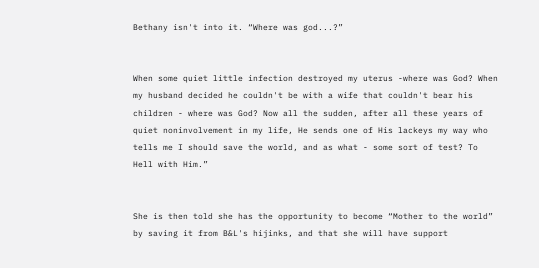Bethany isn't into it. “Where was god...?”


When some quiet little infection destroyed my uterus -where was God? When my husband decided he couldn't be with a wife that couldn't bear his children - where was God? Now all the sudden, after all these years of quiet noninvolvement in my life, He sends one of His lackeys my way who tells me I should save the world, and as what - some sort of test? To Hell with Him.”


She is then told she has the opportunity to become “Mother to the world” by saving it from B&L's hijinks, and that she will have support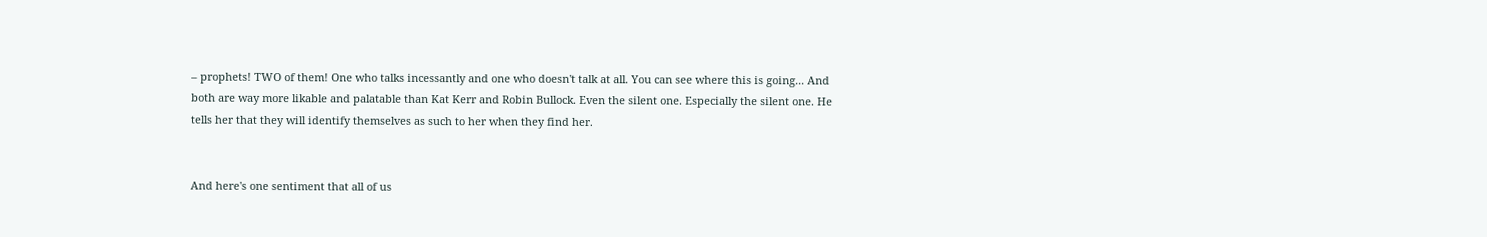– prophets! TWO of them! One who talks incessantly and one who doesn't talk at all. You can see where this is going... And both are way more likable and palatable than Kat Kerr and Robin Bullock. Even the silent one. Especially the silent one. He tells her that they will identify themselves as such to her when they find her.


And here's one sentiment that all of us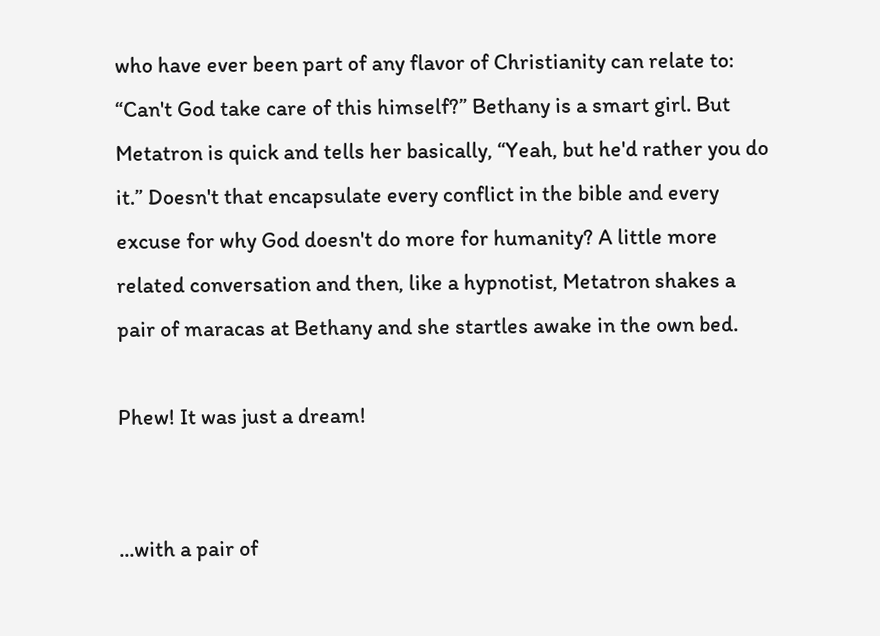who have ever been part of any flavor of Christianity can relate to: “Can't God take care of this himself?” Bethany is a smart girl. But Metatron is quick and tells her basically, “Yeah, but he'd rather you do it.” Doesn't that encapsulate every conflict in the bible and every excuse for why God doesn't do more for humanity? A little more related conversation and then, like a hypnotist, Metatron shakes a pair of maracas at Bethany and she startles awake in the own bed.

Phew! It was just a dream!


...with a pair of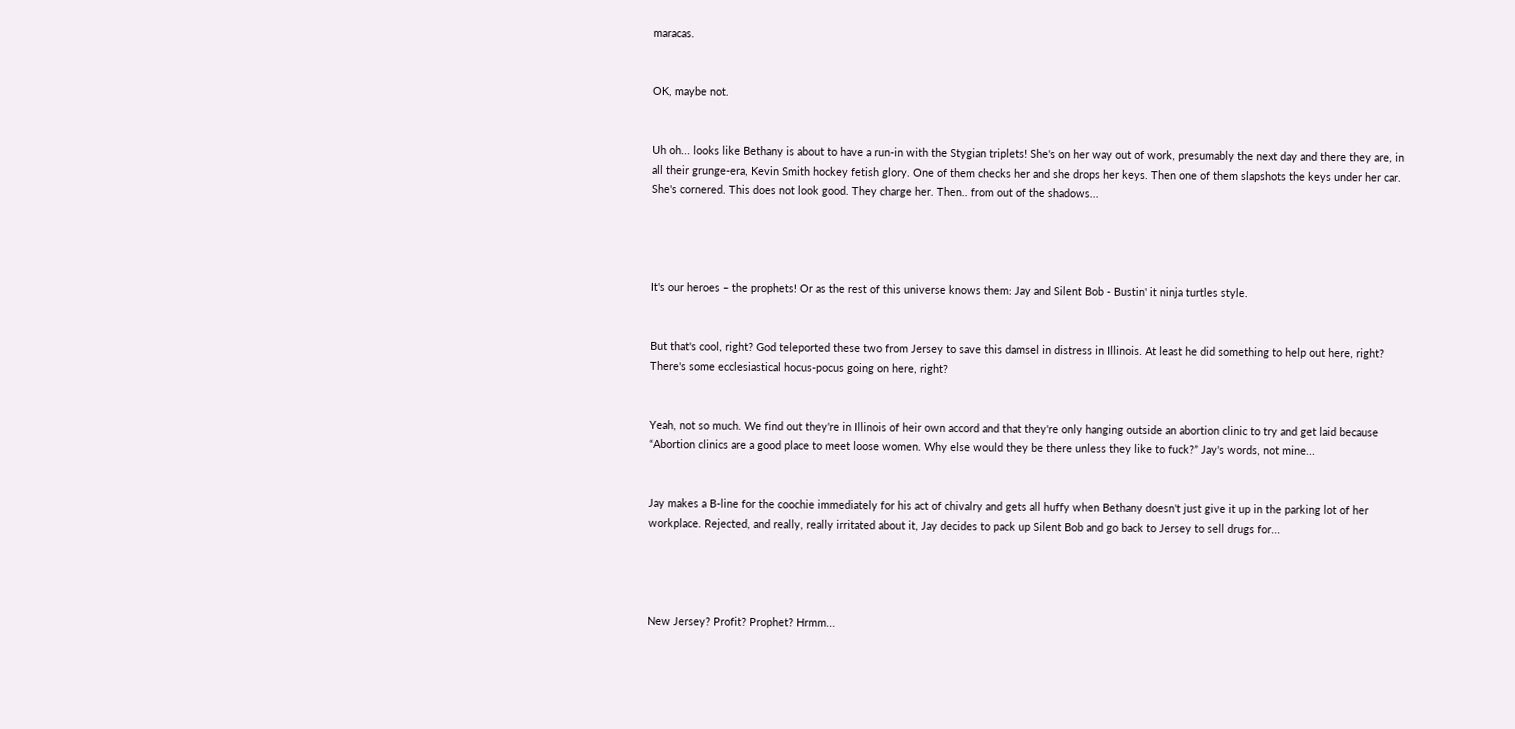maracas.


OK, maybe not.


Uh oh... looks like Bethany is about to have a run-in with the Stygian triplets! She's on her way out of work, presumably the next day and there they are, in all their grunge-era, Kevin Smith hockey fetish glory. One of them checks her and she drops her keys. Then one of them slapshots the keys under her car. She's cornered. This does not look good. They charge her. Then.. from out of the shadows...




It's our heroes – the prophets! Or as the rest of this universe knows them: Jay and Silent Bob - Bustin' it ninja turtles style.


But that's cool, right? God teleported these two from Jersey to save this damsel in distress in Illinois. At least he did something to help out here, right? There's some ecclesiastical hocus-pocus going on here, right?


Yeah, not so much. We find out they're in Illinois of heir own accord and that they're only hanging outside an abortion clinic to try and get laid because “Abortion clinics are a good place to meet loose women. Why else would they be there unless they like to fuck?” Jay's words, not mine...


Jay makes a B-line for the coochie immediately for his act of chivalry and gets all huffy when Bethany doesn't just give it up in the parking lot of her workplace. Rejected, and really, really irritated about it, Jay decides to pack up Silent Bob and go back to Jersey to sell drugs for...




New Jersey? Profit? Prophet? Hrmm...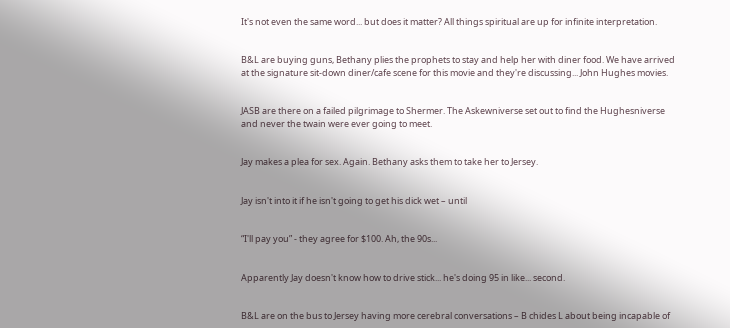It's not even the same word... but does it matter? All things spiritual are up for infinite interpretation.


B&L are buying guns, Bethany plies the prophets to stay and help her with diner food. We have arrived at the signature sit-down diner/cafe scene for this movie and they're discussing... John Hughes movies.


JASB are there on a failed pilgrimage to Shermer. The Askewniverse set out to find the Hughesniverse and never the twain were ever going to meet.


Jay makes a plea for sex. Again. Bethany asks them to take her to Jersey.


Jay isn't into it if he isn't going to get his dick wet – until


“I'll pay you” - they agree for $100. Ah, the 90s...


Apparently Jay doesn't know how to drive stick... he's doing 95 in like... second.


B&L are on the bus to Jersey having more cerebral conversations – B chides L about being incapable of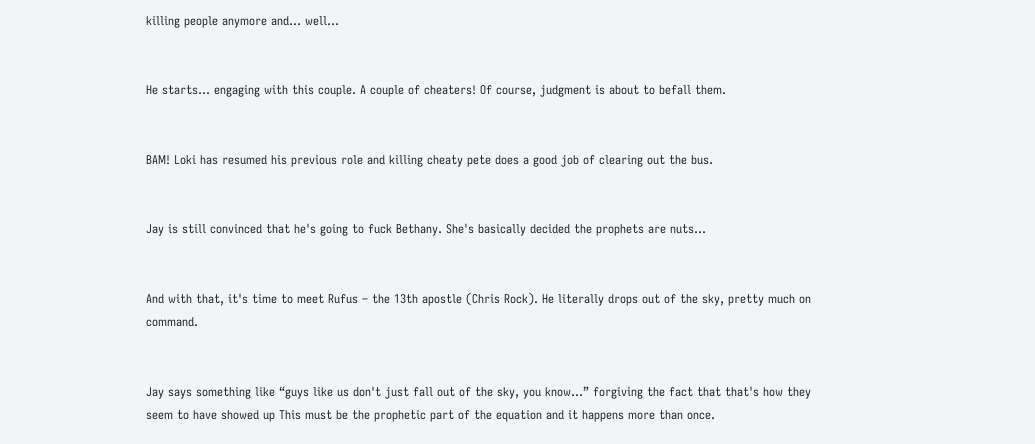killing people anymore and... well...


He starts... engaging with this couple. A couple of cheaters! Of course, judgment is about to befall them.


BAM! Loki has resumed his previous role and killing cheaty pete does a good job of clearing out the bus.


Jay is still convinced that he's going to fuck Bethany. She's basically decided the prophets are nuts...


And with that, it's time to meet Rufus – the 13th apostle (Chris Rock). He literally drops out of the sky, pretty much on command.


Jay says something like “guys like us don't just fall out of the sky, you know...” forgiving the fact that that's how they seem to have showed up This must be the prophetic part of the equation and it happens more than once.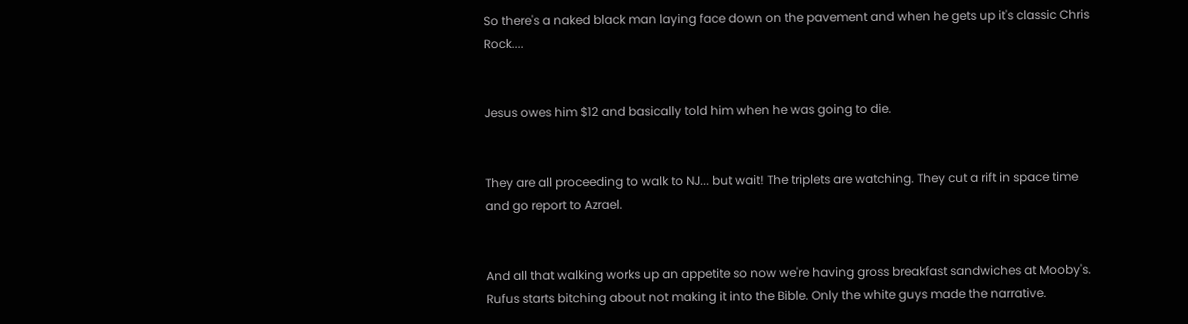So there's a naked black man laying face down on the pavement and when he gets up it's classic Chris Rock....


Jesus owes him $12 and basically told him when he was going to die.


They are all proceeding to walk to NJ... but wait! The triplets are watching. They cut a rift in space time and go report to Azrael.


And all that walking works up an appetite so now we're having gross breakfast sandwiches at Mooby's. Rufus starts bitching about not making it into the Bible. Only the white guys made the narrative.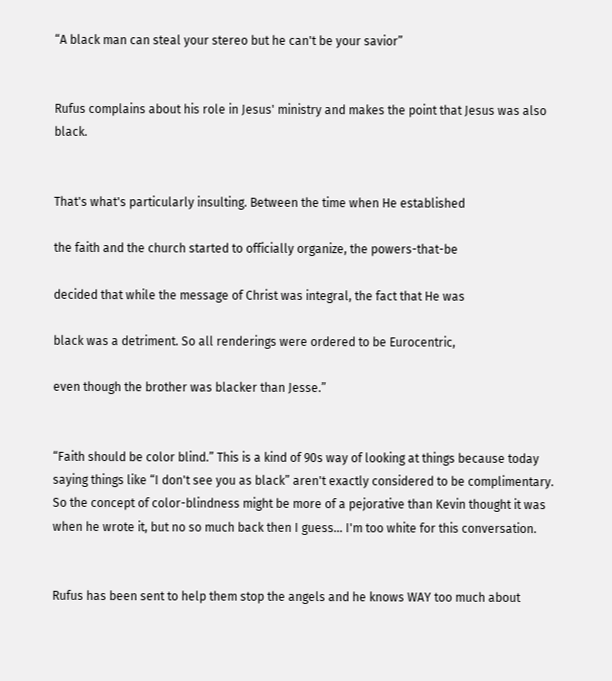“A black man can steal your stereo but he can't be your savior”


Rufus complains about his role in Jesus' ministry and makes the point that Jesus was also black.


That's what's particularly insulting. Between the time when He established

the faith and the church started to officially organize, the powers-that-be

decided that while the message of Christ was integral, the fact that He was

black was a detriment. So all renderings were ordered to be Eurocentric,

even though the brother was blacker than Jesse.”


“Faith should be color blind.” This is a kind of 90s way of looking at things because today saying things like “I don't see you as black” aren't exactly considered to be complimentary. So the concept of color-blindness might be more of a pejorative than Kevin thought it was when he wrote it, but no so much back then I guess... I'm too white for this conversation.


Rufus has been sent to help them stop the angels and he knows WAY too much about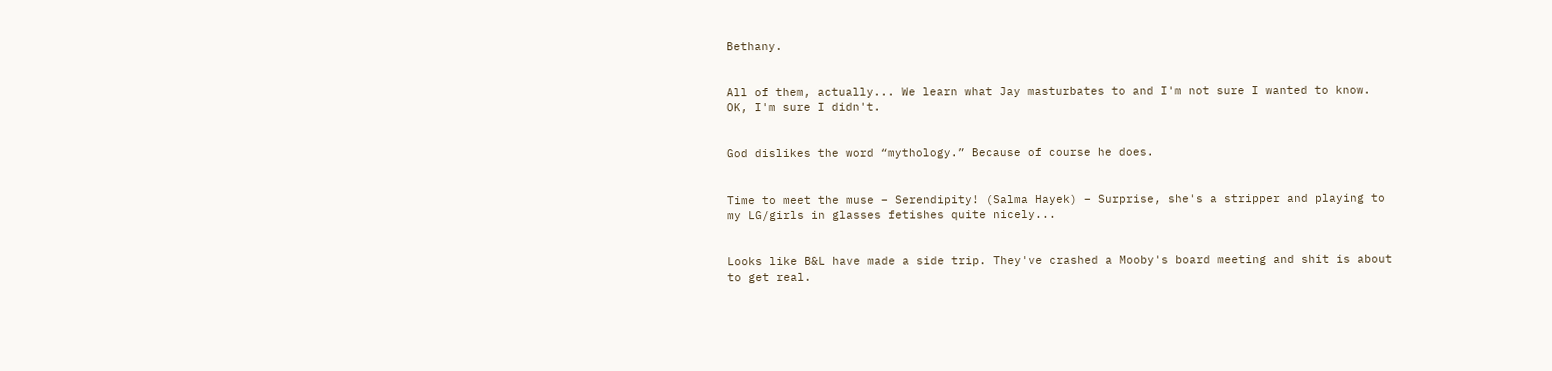Bethany.


All of them, actually... We learn what Jay masturbates to and I'm not sure I wanted to know. OK, I'm sure I didn't.


God dislikes the word “mythology.” Because of course he does.


Time to meet the muse – Serendipity! (Salma Hayek) – Surprise, she's a stripper and playing to my LG/girls in glasses fetishes quite nicely...


Looks like B&L have made a side trip. They've crashed a Mooby's board meeting and shit is about to get real.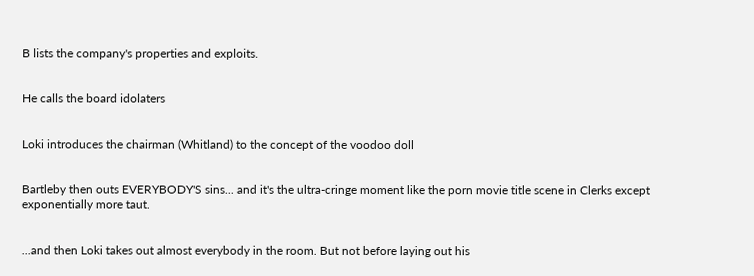B lists the company's properties and exploits.


He calls the board idolaters


Loki introduces the chairman (Whitland) to the concept of the voodoo doll


Bartleby then outs EVERYBODY'S sins... and it's the ultra-cringe moment like the porn movie title scene in Clerks except exponentially more taut.


...and then Loki takes out almost everybody in the room. But not before laying out his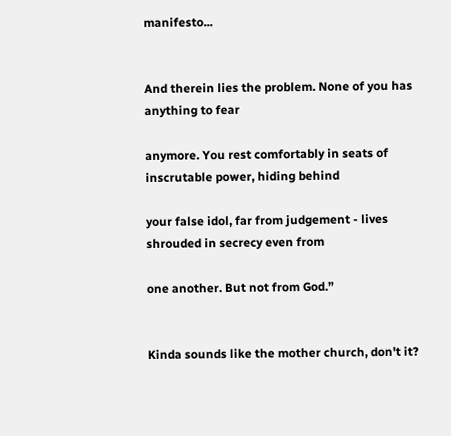manifesto...


And therein lies the problem. None of you has anything to fear

anymore. You rest comfortably in seats of inscrutable power, hiding behind

your false idol, far from judgement - lives shrouded in secrecy even from

one another. But not from God.”


Kinda sounds like the mother church, don't it?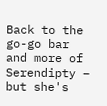Back to the go-go bar and more of Serendipty – but she's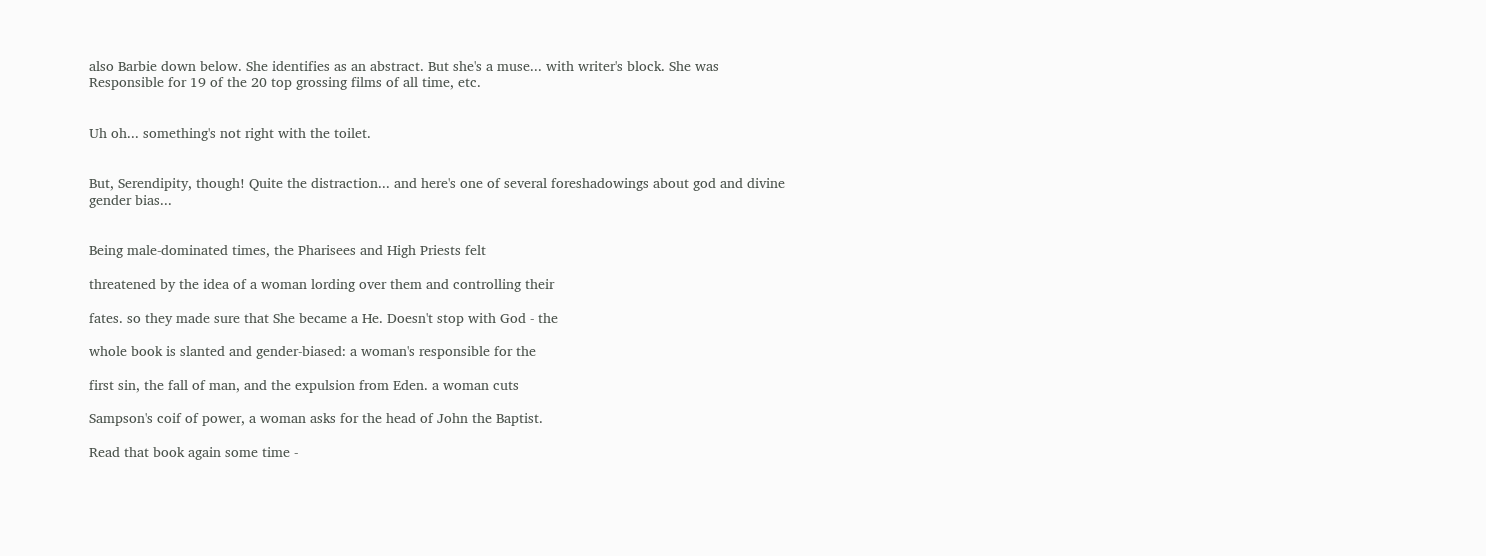also Barbie down below. She identifies as an abstract. But she's a muse... with writer's block. She was Responsible for 19 of the 20 top grossing films of all time, etc.


Uh oh... something's not right with the toilet.


But, Serendipity, though! Quite the distraction... and here's one of several foreshadowings about god and divine gender bias...


Being male-dominated times, the Pharisees and High Priests felt

threatened by the idea of a woman lording over them and controlling their

fates. so they made sure that She became a He. Doesn't stop with God - the

whole book is slanted and gender-biased: a woman's responsible for the

first sin, the fall of man, and the expulsion from Eden. a woman cuts

Sampson's coif of power, a woman asks for the head of John the Baptist.

Read that book again some time -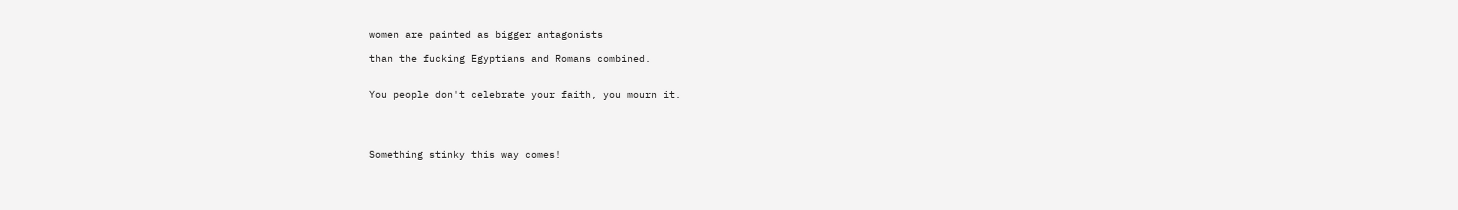women are painted as bigger antagonists

than the fucking Egyptians and Romans combined.


You people don't celebrate your faith, you mourn it.




Something stinky this way comes!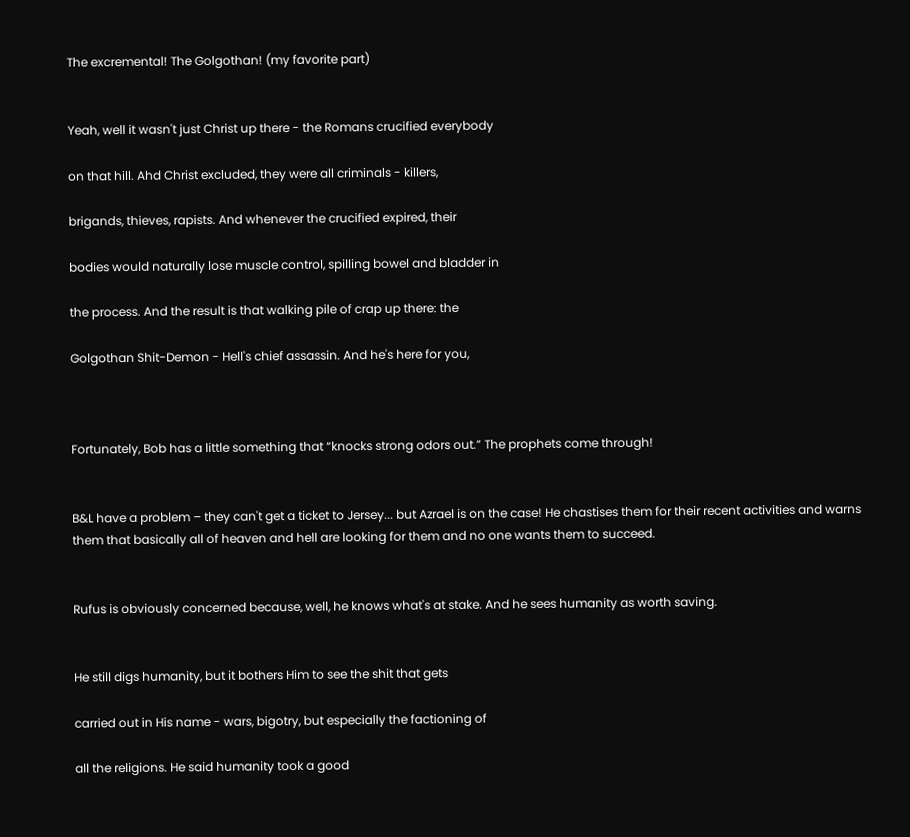The excremental! The Golgothan! (my favorite part)


Yeah, well it wasn't just Christ up there - the Romans crucified everybody

on that hill. Ahd Christ excluded, they were all criminals - killers,

brigands, thieves, rapists. And whenever the crucified expired, their

bodies would naturally lose muscle control, spilling bowel and bladder in

the process. And the result is that walking pile of crap up there: the

Golgothan Shit-Demon - Hell's chief assassin. And he's here for you,



Fortunately, Bob has a little something that “knocks strong odors out.” The prophets come through!


B&L have a problem – they can't get a ticket to Jersey... but Azrael is on the case! He chastises them for their recent activities and warns them that basically all of heaven and hell are looking for them and no one wants them to succeed.


Rufus is obviously concerned because, well, he knows what's at stake. And he sees humanity as worth saving.


He still digs humanity, but it bothers Him to see the shit that gets

carried out in His name - wars, bigotry, but especially the factioning of

all the religions. He said humanity took a good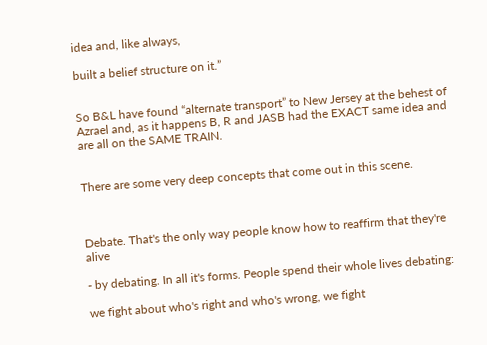idea and, like always,

built a belief structure on it.”


So B&L have found “alternate transport” to New Jersey at the behest of Azrael and, as it happens B, R and JASB had the EXACT same idea and are all on the SAME TRAIN.


There are some very deep concepts that come out in this scene.



Debate. That's the only way people know how to reaffirm that they're alive

- by debating. In all it's forms. People spend their whole lives debating:

we fight about who's right and who's wrong, we fight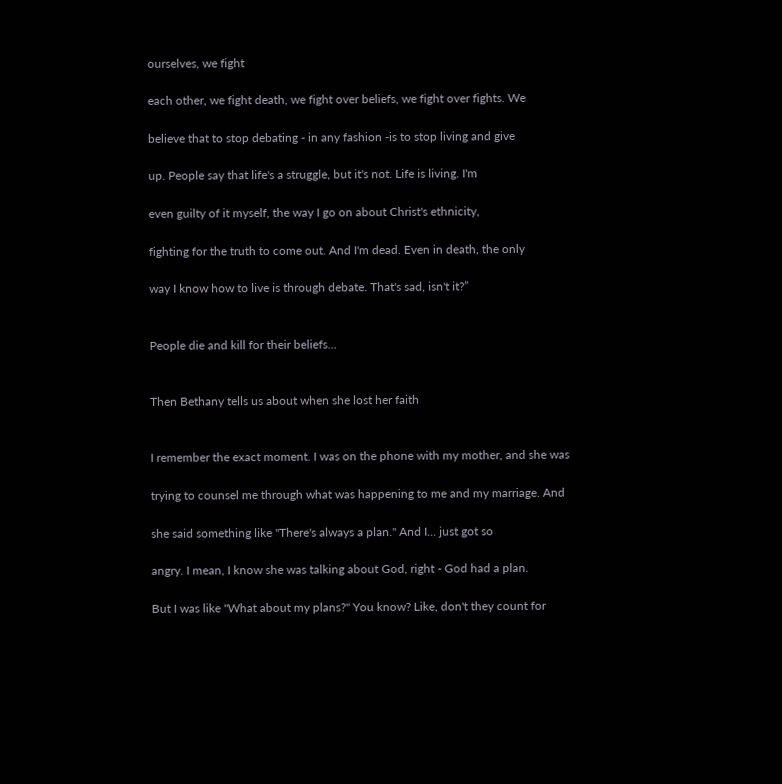ourselves, we fight

each other, we fight death, we fight over beliefs, we fight over fights. We

believe that to stop debating - in any fashion -is to stop living and give

up. People say that life's a struggle, but it's not. Life is living. I'm

even guilty of it myself, the way I go on about Christ's ethnicity,

fighting for the truth to come out. And I'm dead. Even in death, the only

way I know how to live is through debate. That's sad, isn't it?”


People die and kill for their beliefs...


Then Bethany tells us about when she lost her faith


I remember the exact moment. I was on the phone with my mother, and she was

trying to counsel me through what was happening to me and my marriage. And

she said something like "There's always a plan." And I... just got so

angry. I mean, I know she was talking about God, right - God had a plan.

But I was like "What about my plans?" You know? Like, don't they count for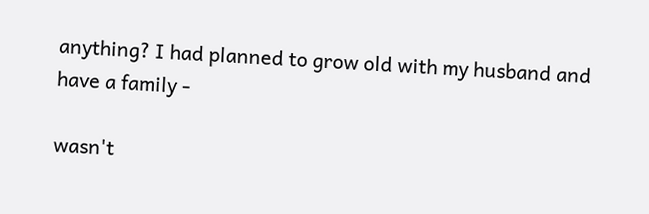anything? I had planned to grow old with my husband and have a family -

wasn't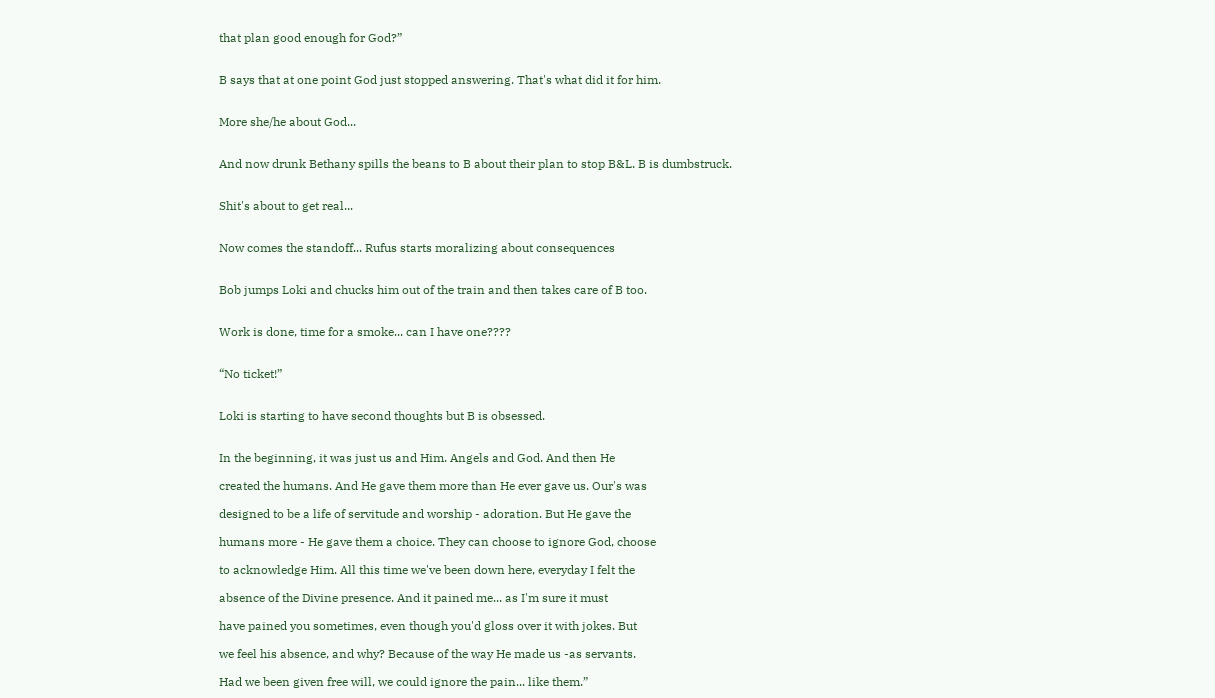that plan good enough for God?”


B says that at one point God just stopped answering. That's what did it for him.


More she/he about God...


And now drunk Bethany spills the beans to B about their plan to stop B&L. B is dumbstruck.


Shit's about to get real...


Now comes the standoff... Rufus starts moralizing about consequences


Bob jumps Loki and chucks him out of the train and then takes care of B too.


Work is done, time for a smoke... can I have one????


“No ticket!”


Loki is starting to have second thoughts but B is obsessed.


In the beginning, it was just us and Him. Angels and God. And then He

created the humans. And He gave them more than He ever gave us. Our's was

designed to be a life of servitude and worship - adoration. But He gave the

humans more - He gave them a choice. They can choose to ignore God, choose

to acknowledge Him. All this time we've been down here, everyday I felt the

absence of the Divine presence. And it pained me... as I'm sure it must

have pained you sometimes, even though you'd gloss over it with jokes. But

we feel his absence, and why? Because of the way He made us -as servants.

Had we been given free will, we could ignore the pain... like them.”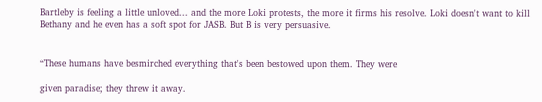Bartleby is feeling a little unloved... and the more Loki protests, the more it firms his resolve. Loki doesn't want to kill Bethany and he even has a soft spot for JASB. But B is very persuasive.


“These humans have besmirched everything that's been bestowed upon them. They were

given paradise; they threw it away.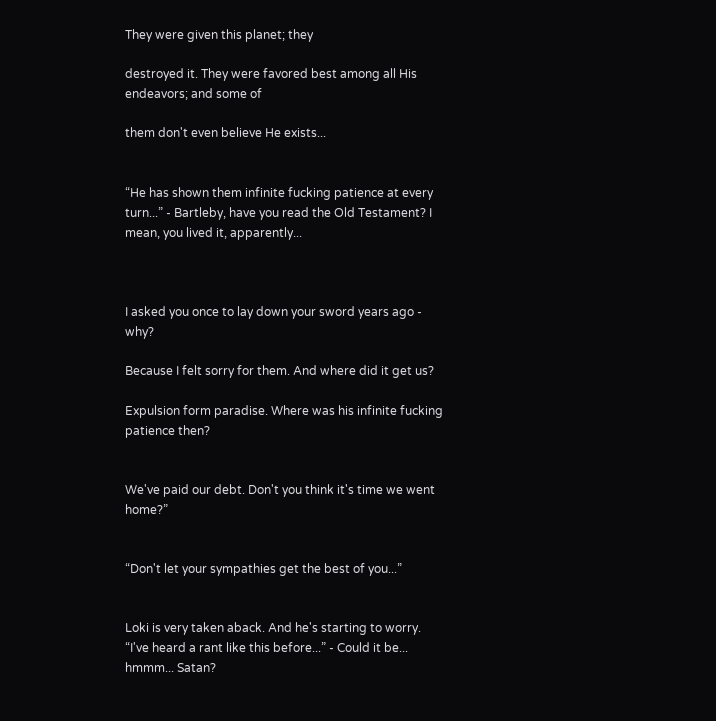They were given this planet; they

destroyed it. They were favored best among all His endeavors; and some of

them don't even believe He exists...


“He has shown them infinite fucking patience at every turn...” - Bartleby, have you read the Old Testament? I mean, you lived it, apparently...



I asked you once to lay down your sword years ago - why?

Because I felt sorry for them. And where did it get us?

Expulsion form paradise. Where was his infinite fucking patience then?


We've paid our debt. Don't you think it's time we went home?”


“Don't let your sympathies get the best of you...”


Loki is very taken aback. And he's starting to worry. “I've heard a rant like this before...” - Could it be... hmmm... Satan?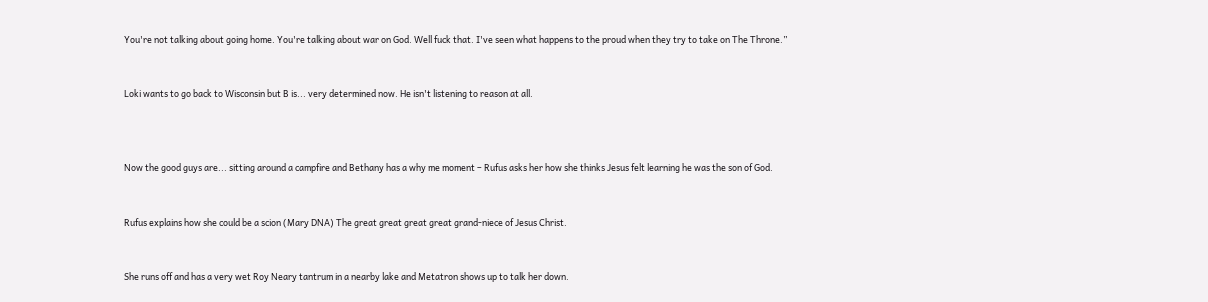You're not talking about going home. You're talking about war on God. Well fuck that. I've seen what happens to the proud when they try to take on The Throne.”


Loki wants to go back to Wisconsin but B is... very determined now. He isn't listening to reason at all.



Now the good guys are... sitting around a campfire and Bethany has a why me moment – Rufus asks her how she thinks Jesus felt learning he was the son of God.


Rufus explains how she could be a scion (Mary DNA) The great great great great grand-niece of Jesus Christ.


She runs off and has a very wet Roy Neary tantrum in a nearby lake and Metatron shows up to talk her down.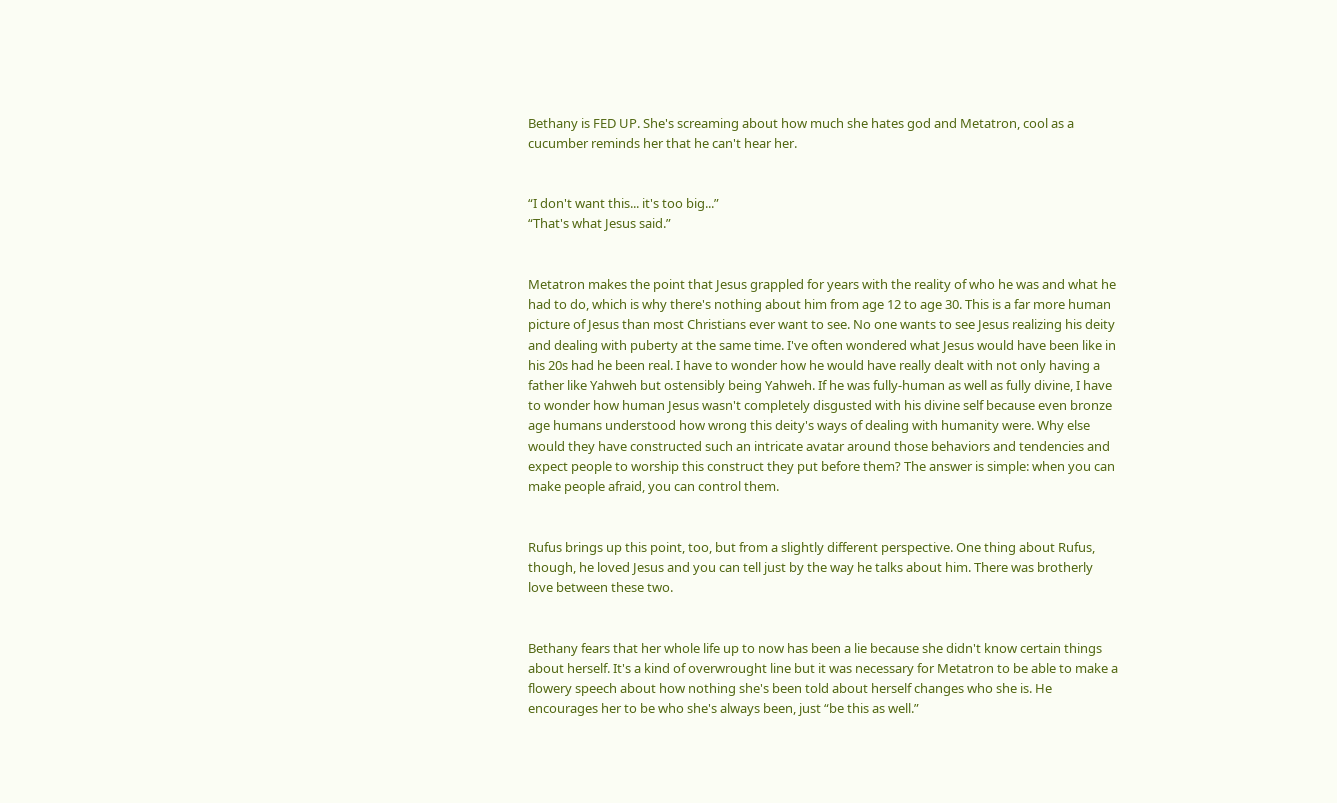Bethany is FED UP. She's screaming about how much she hates god and Metatron, cool as a cucumber reminds her that he can't hear her.


“I don't want this... it's too big...”
“That's what Jesus said.”


Metatron makes the point that Jesus grappled for years with the reality of who he was and what he had to do, which is why there's nothing about him from age 12 to age 30. This is a far more human picture of Jesus than most Christians ever want to see. No one wants to see Jesus realizing his deity and dealing with puberty at the same time. I've often wondered what Jesus would have been like in his 20s had he been real. I have to wonder how he would have really dealt with not only having a father like Yahweh but ostensibly being Yahweh. If he was fully-human as well as fully divine, I have to wonder how human Jesus wasn't completely disgusted with his divine self because even bronze age humans understood how wrong this deity's ways of dealing with humanity were. Why else would they have constructed such an intricate avatar around those behaviors and tendencies and expect people to worship this construct they put before them? The answer is simple: when you can make people afraid, you can control them.


Rufus brings up this point, too, but from a slightly different perspective. One thing about Rufus, though, he loved Jesus and you can tell just by the way he talks about him. There was brotherly love between these two.


Bethany fears that her whole life up to now has been a lie because she didn't know certain things about herself. It's a kind of overwrought line but it was necessary for Metatron to be able to make a flowery speech about how nothing she's been told about herself changes who she is. He encourages her to be who she's always been, just “be this as well.”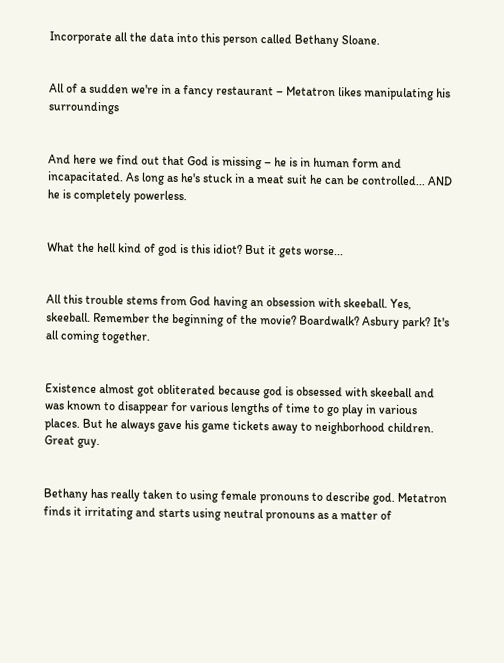Incorporate all the data into this person called Bethany Sloane.


All of a sudden we're in a fancy restaurant – Metatron likes manipulating his surroundings


And here we find out that God is missing – he is in human form and incapacitated. As long as he's stuck in a meat suit he can be controlled... AND he is completely powerless.


What the hell kind of god is this idiot? But it gets worse...


All this trouble stems from God having an obsession with skeeball. Yes, skeeball. Remember the beginning of the movie? Boardwalk? Asbury park? It's all coming together.


Existence almost got obliterated because god is obsessed with skeeball and was known to disappear for various lengths of time to go play in various places. But he always gave his game tickets away to neighborhood children. Great guy.


Bethany has really taken to using female pronouns to describe god. Metatron finds it irritating and starts using neutral pronouns as a matter of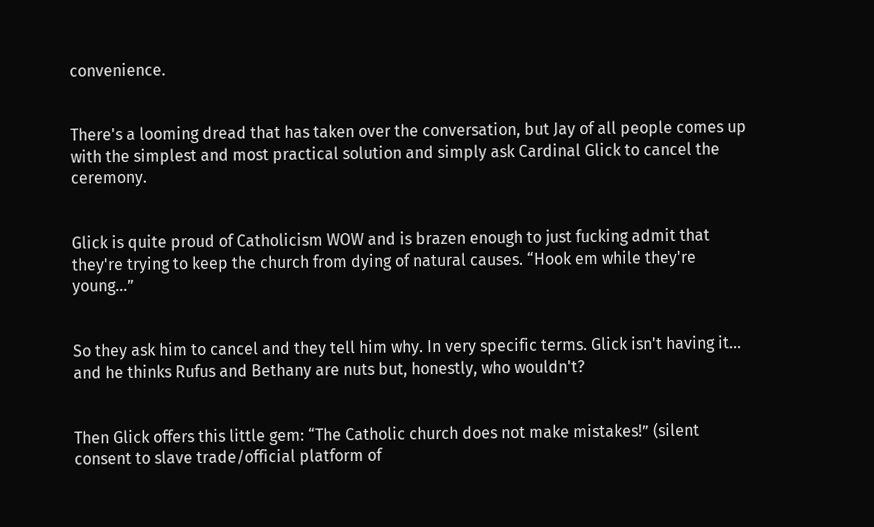convenience.


There's a looming dread that has taken over the conversation, but Jay of all people comes up with the simplest and most practical solution and simply ask Cardinal Glick to cancel the ceremony.


Glick is quite proud of Catholicism WOW and is brazen enough to just fucking admit that they're trying to keep the church from dying of natural causes. “Hook em while they're young...”


So they ask him to cancel and they tell him why. In very specific terms. Glick isn't having it... and he thinks Rufus and Bethany are nuts but, honestly, who wouldn't?


Then Glick offers this little gem: “The Catholic church does not make mistakes!” (silent consent to slave trade/official platform of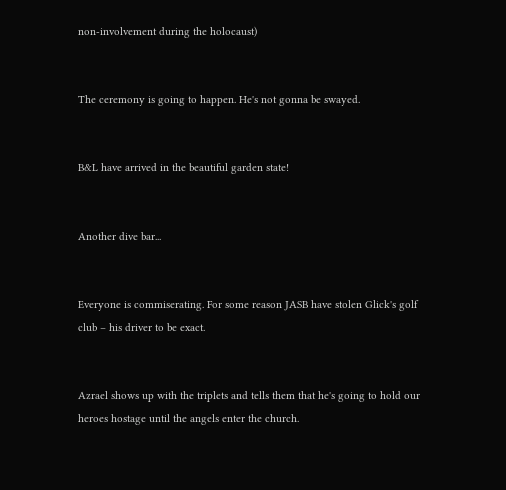non-involvement during the holocaust)


The ceremony is going to happen. He's not gonna be swayed.


B&L have arrived in the beautiful garden state!


Another dive bar...


Everyone is commiserating. For some reason JASB have stolen Glick's golf club – his driver to be exact.


Azrael shows up with the triplets and tells them that he's going to hold our heroes hostage until the angels enter the church.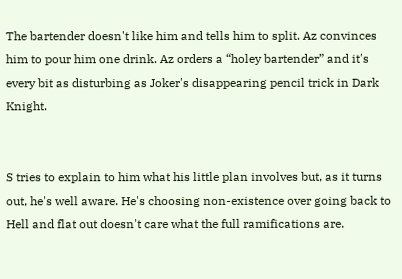The bartender doesn't like him and tells him to split. Az convinces him to pour him one drink. Az orders a “holey bartender” and it's every bit as disturbing as Joker's disappearing pencil trick in Dark Knight.


S tries to explain to him what his little plan involves but, as it turns out, he's well aware. He's choosing non-existence over going back to Hell and flat out doesn't care what the full ramifications are.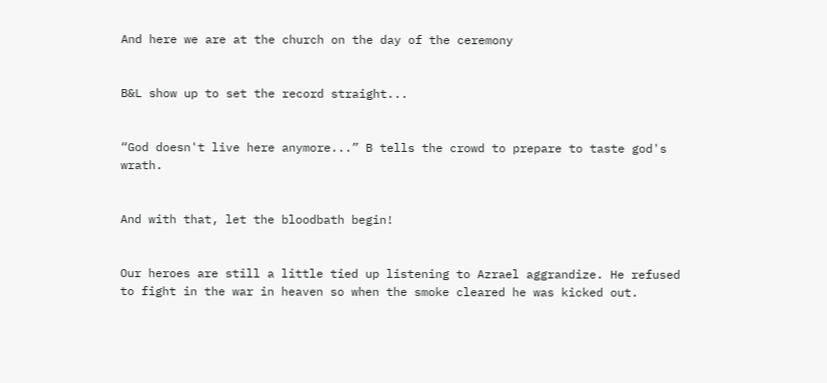And here we are at the church on the day of the ceremony


B&L show up to set the record straight...


“God doesn't live here anymore...” B tells the crowd to prepare to taste god's wrath.


And with that, let the bloodbath begin!


Our heroes are still a little tied up listening to Azrael aggrandize. He refused to fight in the war in heaven so when the smoke cleared he was kicked out.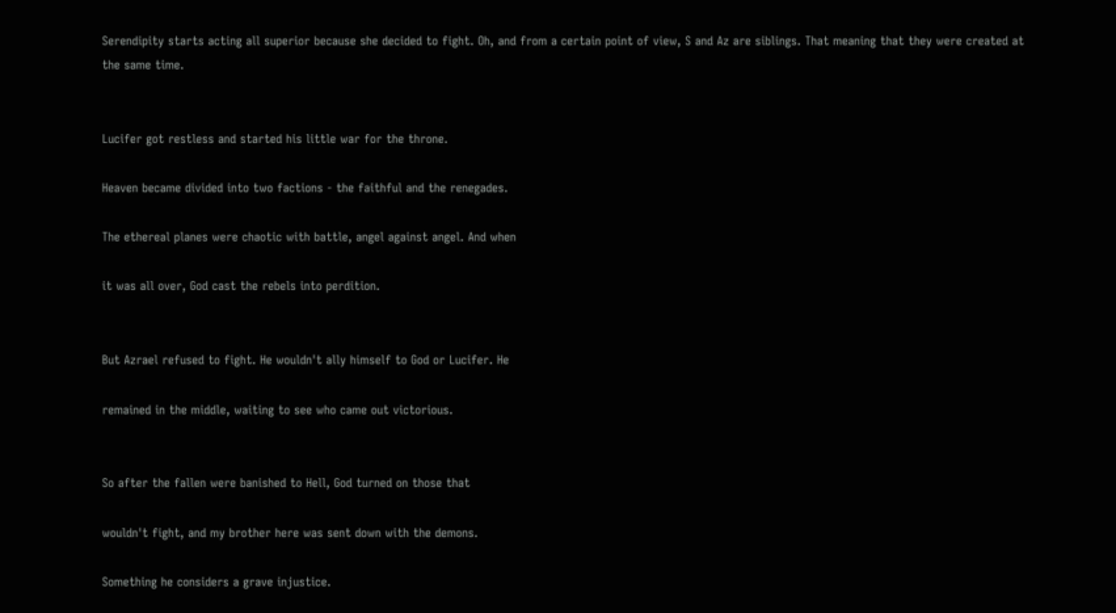Serendipity starts acting all superior because she decided to fight. Oh, and from a certain point of view, S and Az are siblings. That meaning that they were created at the same time.


Lucifer got restless and started his little war for the throne.

Heaven became divided into two factions - the faithful and the renegades.

The ethereal planes were chaotic with battle, angel against angel. And when

it was all over, God cast the rebels into perdition.


But Azrael refused to fight. He wouldn't ally himself to God or Lucifer. He

remained in the middle, waiting to see who came out victorious.


So after the fallen were banished to Hell, God turned on those that

wouldn't fight, and my brother here was sent down with the demons.

Something he considers a grave injustice.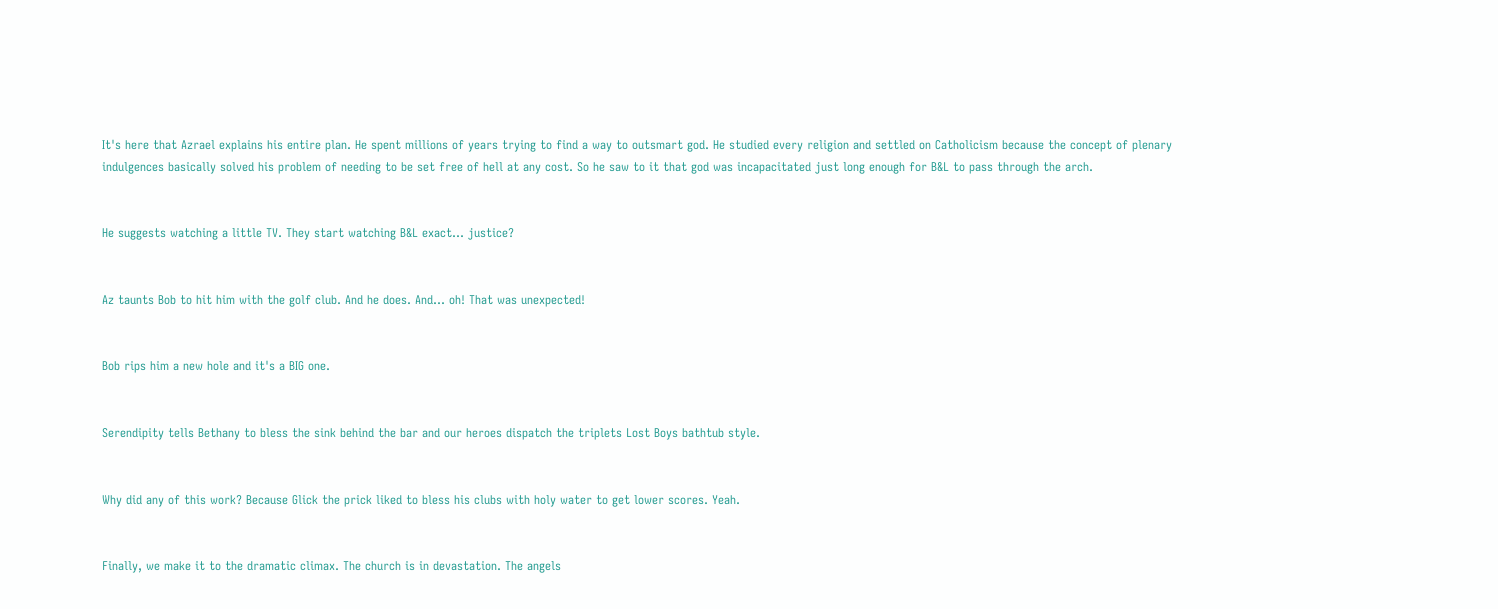It's here that Azrael explains his entire plan. He spent millions of years trying to find a way to outsmart god. He studied every religion and settled on Catholicism because the concept of plenary indulgences basically solved his problem of needing to be set free of hell at any cost. So he saw to it that god was incapacitated just long enough for B&L to pass through the arch.


He suggests watching a little TV. They start watching B&L exact... justice?


Az taunts Bob to hit him with the golf club. And he does. And... oh! That was unexpected!


Bob rips him a new hole and it's a BIG one.


Serendipity tells Bethany to bless the sink behind the bar and our heroes dispatch the triplets Lost Boys bathtub style.


Why did any of this work? Because Glick the prick liked to bless his clubs with holy water to get lower scores. Yeah.


Finally, we make it to the dramatic climax. The church is in devastation. The angels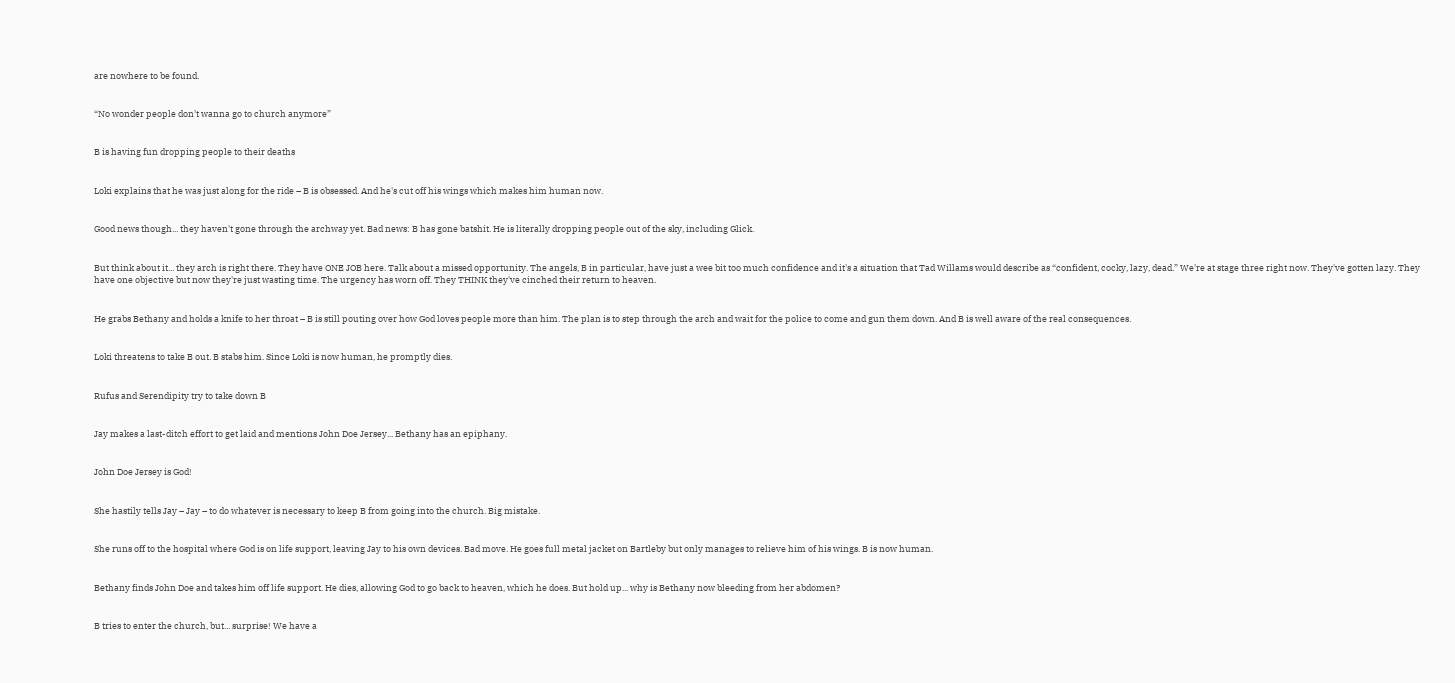are nowhere to be found.


“No wonder people don't wanna go to church anymore”


B is having fun dropping people to their deaths


Loki explains that he was just along for the ride – B is obsessed. And he's cut off his wings which makes him human now.


Good news though... they haven't gone through the archway yet. Bad news: B has gone batshit. He is literally dropping people out of the sky, including Glick.


But think about it... they arch is right there. They have ONE JOB here. Talk about a missed opportunity. The angels, B in particular, have just a wee bit too much confidence and it's a situation that Tad Willams would describe as “confident, cocky, lazy, dead.” We're at stage three right now. They've gotten lazy. They have one objective but now they're just wasting time. The urgency has worn off. They THINK they've cinched their return to heaven.


He grabs Bethany and holds a knife to her throat – B is still pouting over how God loves people more than him. The plan is to step through the arch and wait for the police to come and gun them down. And B is well aware of the real consequences.


Loki threatens to take B out. B stabs him. Since Loki is now human, he promptly dies.


Rufus and Serendipity try to take down B


Jay makes a last-ditch effort to get laid and mentions John Doe Jersey... Bethany has an epiphany.


John Doe Jersey is God!


She hastily tells Jay – Jay – to do whatever is necessary to keep B from going into the church. Big mistake.


She runs off to the hospital where God is on life support, leaving Jay to his own devices. Bad move. He goes full metal jacket on Bartleby but only manages to relieve him of his wings. B is now human.


Bethany finds John Doe and takes him off life support. He dies, allowing God to go back to heaven, which he does. But hold up... why is Bethany now bleeding from her abdomen?


B tries to enter the church, but... surprise! We have a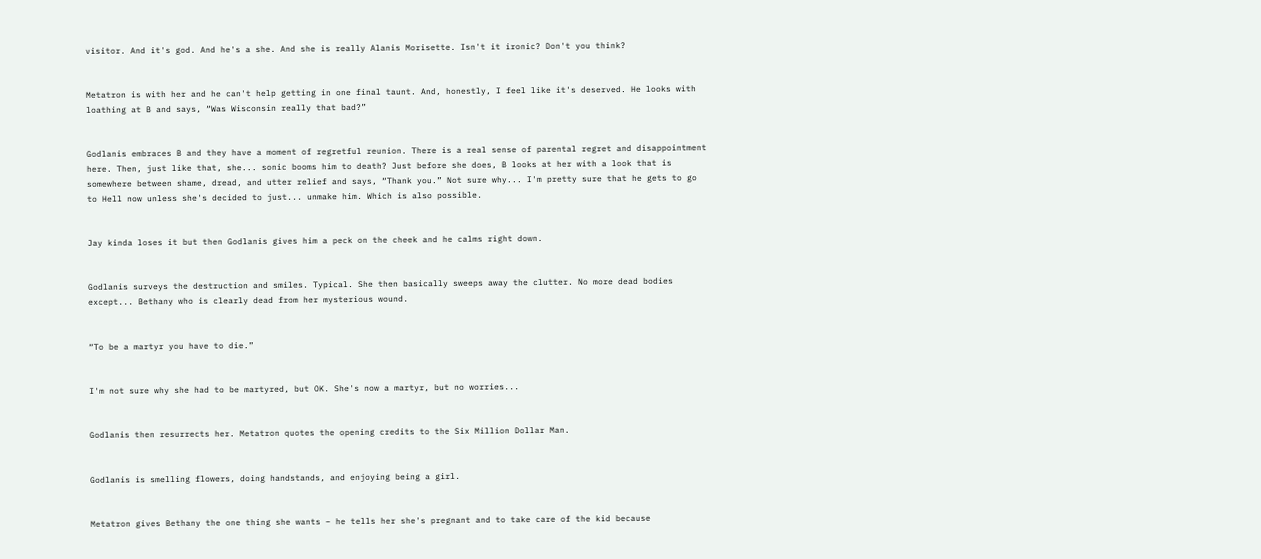visitor. And it's god. And he's a she. And she is really Alanis Morisette. Isn't it ironic? Don't you think?


Metatron is with her and he can't help getting in one final taunt. And, honestly, I feel like it's deserved. He looks with loathing at B and says, “Was Wisconsin really that bad?”


Godlanis embraces B and they have a moment of regretful reunion. There is a real sense of parental regret and disappointment here. Then, just like that, she... sonic booms him to death? Just before she does, B looks at her with a look that is somewhere between shame, dread, and utter relief and says, “Thank you.” Not sure why... I'm pretty sure that he gets to go to Hell now unless she's decided to just... unmake him. Which is also possible.


Jay kinda loses it but then Godlanis gives him a peck on the cheek and he calms right down.


Godlanis surveys the destruction and smiles. Typical. She then basically sweeps away the clutter. No more dead bodies except... Bethany who is clearly dead from her mysterious wound.


“To be a martyr you have to die.”


I'm not sure why she had to be martyred, but OK. She's now a martyr, but no worries...


Godlanis then resurrects her. Metatron quotes the opening credits to the Six Million Dollar Man.


Godlanis is smelling flowers, doing handstands, and enjoying being a girl.


Metatron gives Bethany the one thing she wants – he tells her she's pregnant and to take care of the kid because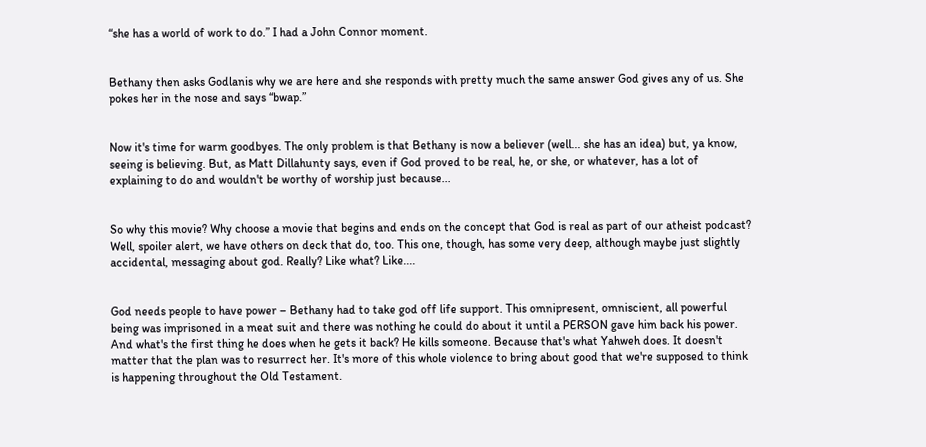“she has a world of work to do.” I had a John Connor moment.


Bethany then asks Godlanis why we are here and she responds with pretty much the same answer God gives any of us. She pokes her in the nose and says “bwap.”


Now it's time for warm goodbyes. The only problem is that Bethany is now a believer (well... she has an idea) but, ya know, seeing is believing. But, as Matt Dillahunty says, even if God proved to be real, he, or she, or whatever, has a lot of explaining to do and wouldn't be worthy of worship just because...


So why this movie? Why choose a movie that begins and ends on the concept that God is real as part of our atheist podcast? Well, spoiler alert, we have others on deck that do, too. This one, though, has some very deep, although maybe just slightly accidental, messaging about god. Really? Like what? Like....


God needs people to have power – Bethany had to take god off life support. This omnipresent, omniscient, all powerful being was imprisoned in a meat suit and there was nothing he could do about it until a PERSON gave him back his power. And what's the first thing he does when he gets it back? He kills someone. Because that's what Yahweh does. It doesn't matter that the plan was to resurrect her. It's more of this whole violence to bring about good that we're supposed to think is happening throughout the Old Testament.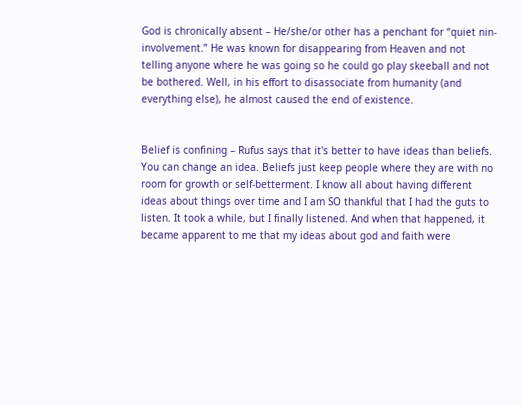God is chronically absent – He/she/or other has a penchant for “quiet nin-involvement.” He was known for disappearing from Heaven and not telling anyone where he was going so he could go play skeeball and not be bothered. Well, in his effort to disassociate from humanity (and everything else), he almost caused the end of existence.


Belief is confining – Rufus says that it's better to have ideas than beliefs. You can change an idea. Beliefs just keep people where they are with no room for growth or self-betterment. I know all about having different ideas about things over time and I am SO thankful that I had the guts to listen. It took a while, but I finally listened. And when that happened, it became apparent to me that my ideas about god and faith were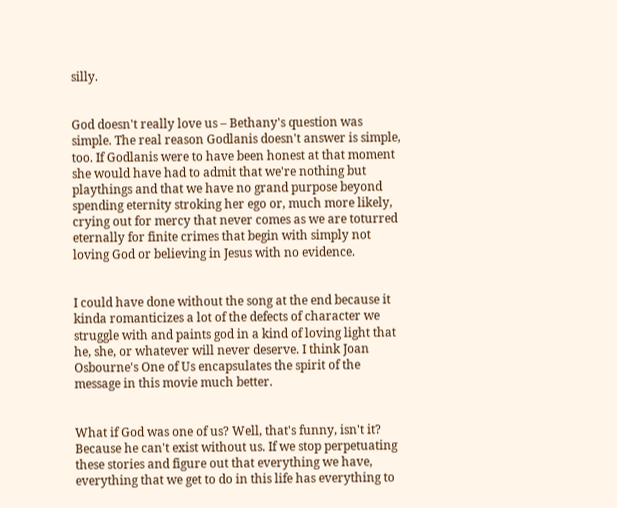silly.


God doesn't really love us – Bethany's question was simple. The real reason Godlanis doesn't answer is simple, too. If Godlanis were to have been honest at that moment she would have had to admit that we're nothing but playthings and that we have no grand purpose beyond spending eternity stroking her ego or, much more likely, crying out for mercy that never comes as we are toturred eternally for finite crimes that begin with simply not loving God or believing in Jesus with no evidence.


I could have done without the song at the end because it kinda romanticizes a lot of the defects of character we struggle with and paints god in a kind of loving light that he, she, or whatever will never deserve. I think Joan Osbourne's One of Us encapsulates the spirit of the message in this movie much better.


What if God was one of us? Well, that's funny, isn't it? Because he can't exist without us. If we stop perpetuating these stories and figure out that everything we have, everything that we get to do in this life has everything to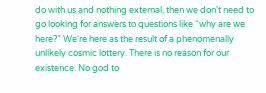do with us and nothing external, then we don't need to go looking for answers to questions like “why are we here?” We're here as the result of a phenomenally unlikely cosmic lottery. There is no reason for our existence. No god to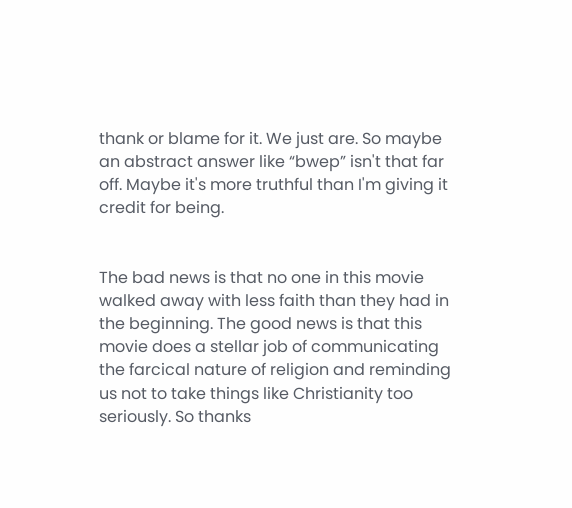thank or blame for it. We just are. So maybe an abstract answer like “bwep” isn't that far off. Maybe it's more truthful than I'm giving it credit for being.


The bad news is that no one in this movie walked away with less faith than they had in the beginning. The good news is that this movie does a stellar job of communicating the farcical nature of religion and reminding us not to take things like Christianity too seriously. So thanks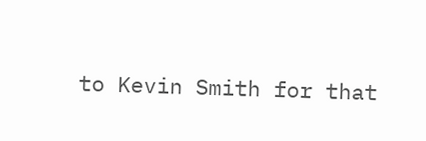to Kevin Smith for that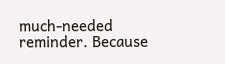much-needed reminder. Because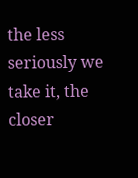the less seriously we take it, the closer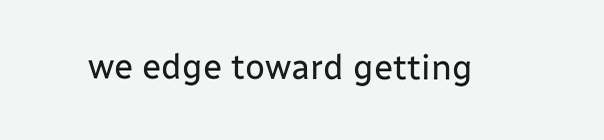we edge toward getting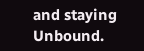and staying Unbound.